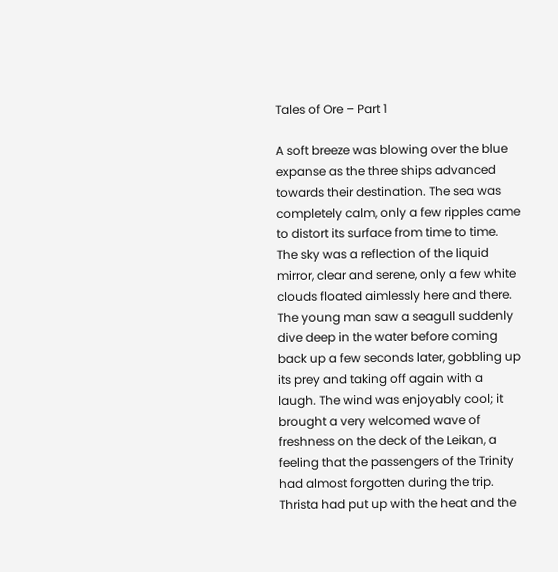Tales of Ore – Part 1

A soft breeze was blowing over the blue expanse as the three ships advanced towards their destination. The sea was completely calm, only a few ripples came to distort its surface from time to time. The sky was a reflection of the liquid mirror, clear and serene, only a few white clouds floated aimlessly here and there. The young man saw a seagull suddenly dive deep in the water before coming back up a few seconds later, gobbling up its prey and taking off again with a laugh. The wind was enjoyably cool; it brought a very welcomed wave of freshness on the deck of the Leikan, a feeling that the passengers of the Trinity had almost forgotten during the trip. Thrista had put up with the heat and the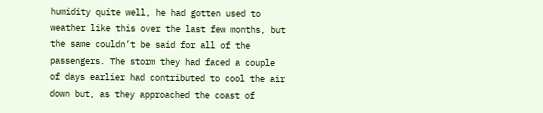humidity quite well, he had gotten used to weather like this over the last few months, but the same couldn’t be said for all of the passengers. The storm they had faced a couple of days earlier had contributed to cool the air down but, as they approached the coast of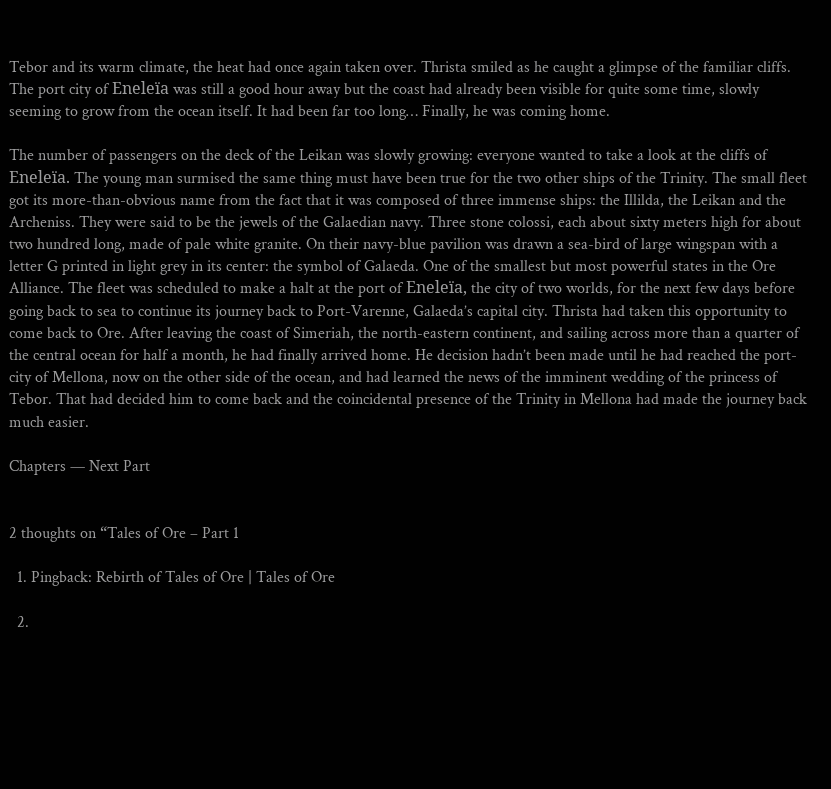Tebor and its warm climate, the heat had once again taken over. Thrista smiled as he caught a glimpse of the familiar cliffs. The port city of Eneleïa was still a good hour away but the coast had already been visible for quite some time, slowly seeming to grow from the ocean itself. It had been far too long… Finally, he was coming home.

The number of passengers on the deck of the Leikan was slowly growing: everyone wanted to take a look at the cliffs of Eneleïa. The young man surmised the same thing must have been true for the two other ships of the Trinity. The small fleet got its more-than-obvious name from the fact that it was composed of three immense ships: the Illilda, the Leikan and the Archeniss. They were said to be the jewels of the Galaedian navy. Three stone colossi, each about sixty meters high for about two hundred long, made of pale white granite. On their navy-blue pavilion was drawn a sea-bird of large wingspan with a letter G printed in light grey in its center: the symbol of Galaeda. One of the smallest but most powerful states in the Ore Alliance. The fleet was scheduled to make a halt at the port of Eneleïa, the city of two worlds, for the next few days before going back to sea to continue its journey back to Port-Varenne, Galaeda’s capital city. Thrista had taken this opportunity to come back to Ore. After leaving the coast of Simeriah, the north-eastern continent, and sailing across more than a quarter of the central ocean for half a month, he had finally arrived home. He decision hadn’t been made until he had reached the port-city of Mellona, now on the other side of the ocean, and had learned the news of the imminent wedding of the princess of Tebor. That had decided him to come back and the coincidental presence of the Trinity in Mellona had made the journey back much easier.

Chapters — Next Part


2 thoughts on “Tales of Ore – Part 1

  1. Pingback: Rebirth of Tales of Ore | Tales of Ore

  2.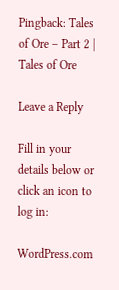Pingback: Tales of Ore – Part 2 | Tales of Ore

Leave a Reply

Fill in your details below or click an icon to log in:

WordPress.com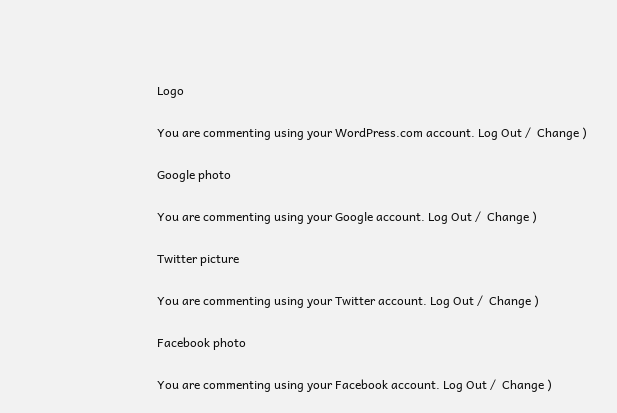Logo

You are commenting using your WordPress.com account. Log Out /  Change )

Google photo

You are commenting using your Google account. Log Out /  Change )

Twitter picture

You are commenting using your Twitter account. Log Out /  Change )

Facebook photo

You are commenting using your Facebook account. Log Out /  Change )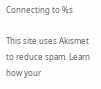Connecting to %s

This site uses Akismet to reduce spam. Learn how your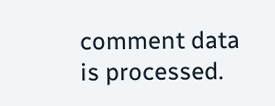comment data is processed.